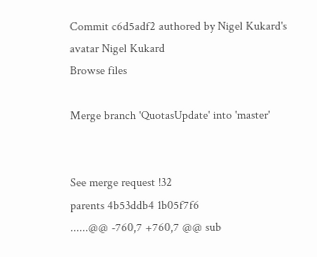Commit c6d5adf2 authored by Nigel Kukard's avatar Nigel Kukard
Browse files

Merge branch 'QuotasUpdate' into 'master'


See merge request !32
parents 4b53ddb4 1b05f7f6
......@@ -760,7 +760,7 @@ sub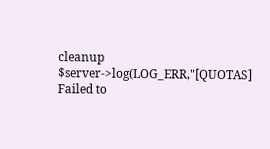cleanup
$server->log(LOG_ERR,"[QUOTAS] Failed to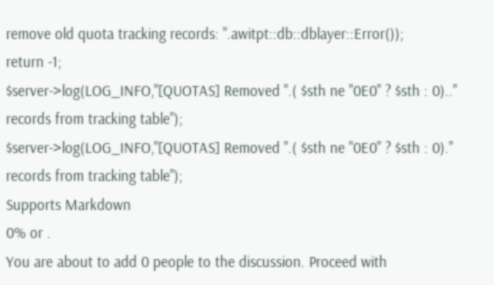remove old quota tracking records: ".awitpt::db::dblayer::Error());
return -1;
$server->log(LOG_INFO,"[QUOTAS] Removed ".( $sth ne "0E0" ? $sth : 0).." records from tracking table");
$server->log(LOG_INFO,"[QUOTAS] Removed ".( $sth ne "0E0" ? $sth : 0)." records from tracking table");
Supports Markdown
0% or .
You are about to add 0 people to the discussion. Proceed with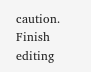caution.
Finish editing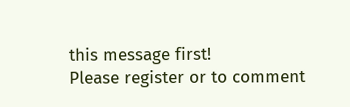this message first!
Please register or to comment